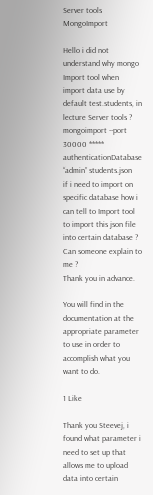Server tools MongoImport

Hello i did not understand why mongo Import tool when import data use by default test.students, in lecture Server tools ?
mongoimport --port 30000 ***** authenticationDatabase “admin” students.json
if i need to import on specific database how i can tell to Import tool to import this json file into certain database ?
Can someone explain to me ?
Thank you in advance.

You will find in the documentation at the appropriate parameter to use in order to accomplish what you want to do.

1 Like

Thank you Steevej, i found what parameter i need to set up that allows me to upload data into certain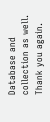Database and collection as well.
Thank you again.